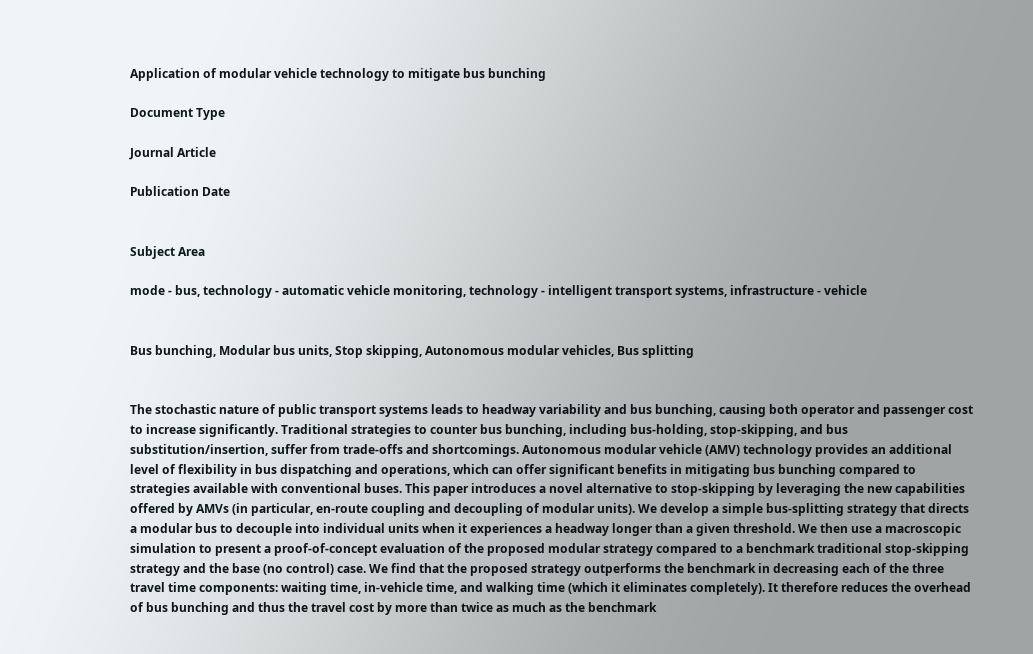Application of modular vehicle technology to mitigate bus bunching

Document Type

Journal Article

Publication Date


Subject Area

mode - bus, technology - automatic vehicle monitoring, technology - intelligent transport systems, infrastructure - vehicle


Bus bunching, Modular bus units, Stop skipping, Autonomous modular vehicles, Bus splitting


The stochastic nature of public transport systems leads to headway variability and bus bunching, causing both operator and passenger cost to increase significantly. Traditional strategies to counter bus bunching, including bus-holding, stop-skipping, and bus substitution/insertion, suffer from trade-offs and shortcomings. Autonomous modular vehicle (AMV) technology provides an additional level of flexibility in bus dispatching and operations, which can offer significant benefits in mitigating bus bunching compared to strategies available with conventional buses. This paper introduces a novel alternative to stop-skipping by leveraging the new capabilities offered by AMVs (in particular, en-route coupling and decoupling of modular units). We develop a simple bus-splitting strategy that directs a modular bus to decouple into individual units when it experiences a headway longer than a given threshold. We then use a macroscopic simulation to present a proof-of-concept evaluation of the proposed modular strategy compared to a benchmark traditional stop-skipping strategy and the base (no control) case. We find that the proposed strategy outperforms the benchmark in decreasing each of the three travel time components: waiting time, in-vehicle time, and walking time (which it eliminates completely). It therefore reduces the overhead of bus bunching and thus the travel cost by more than twice as much as the benchmark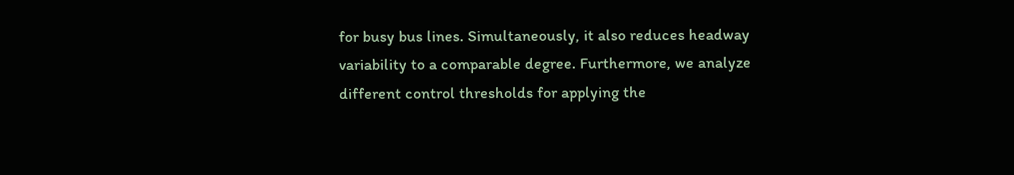for busy bus lines. Simultaneously, it also reduces headway variability to a comparable degree. Furthermore, we analyze different control thresholds for applying the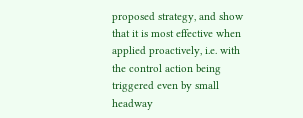proposed strategy, and show that it is most effective when applied proactively, i.e. with the control action being triggered even by small headway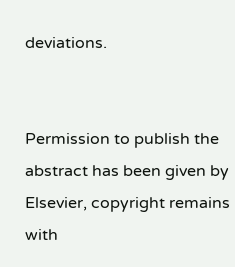deviations.


Permission to publish the abstract has been given by Elsevier, copyright remains with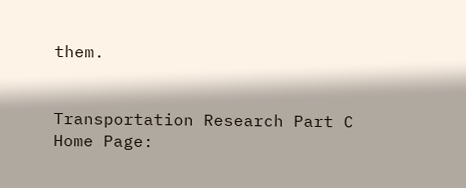them.


Transportation Research Part C Home Page: